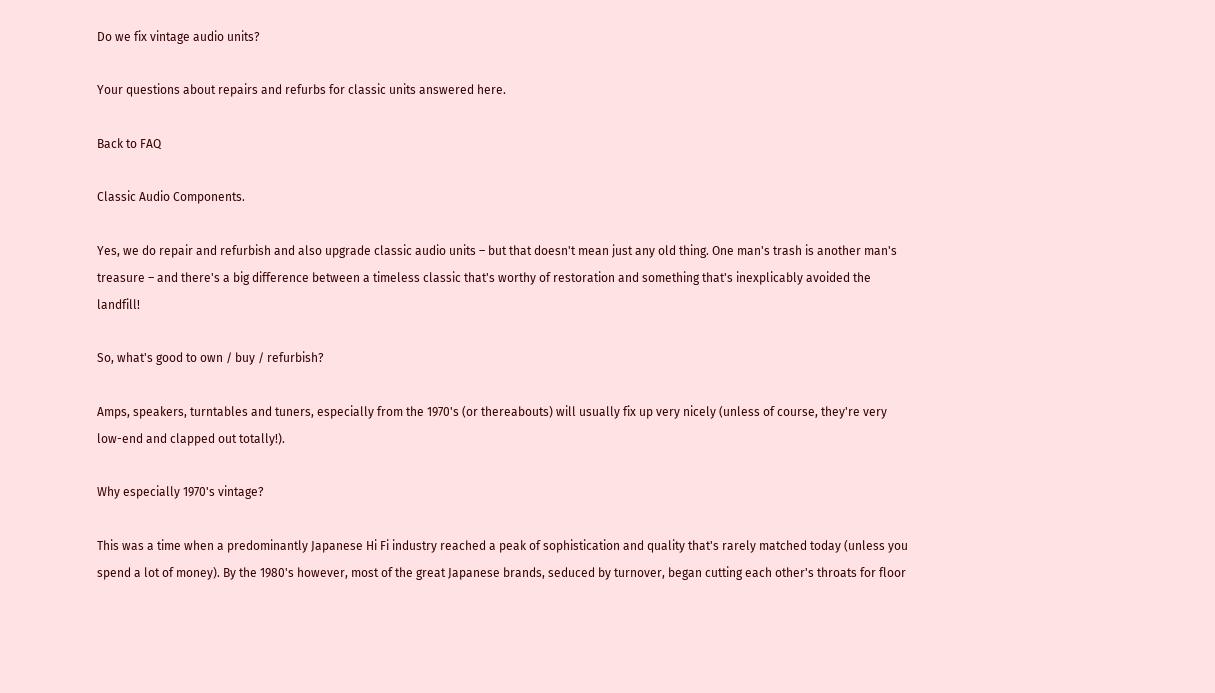Do we fix vintage audio units?

Your questions about repairs and refurbs for classic units answered here.

Back to FAQ

Classic Audio Components.

Yes, we do repair and refurbish and also upgrade classic audio units – but that doesn't mean just any old thing. One man's trash is another man's treasure – and there's a big difference between a timeless classic that's worthy of restoration and something that's inexplicably avoided the landfill!

So, what's good to own / buy / refurbish?

Amps, speakers, turntables and tuners, especially from the 1970's (or thereabouts) will usually fix up very nicely (unless of course, they're very low-end and clapped out totally!).

Why especially 1970's vintage?

This was a time when a predominantly Japanese Hi Fi industry reached a peak of sophistication and quality that's rarely matched today (unless you spend a lot of money). By the 1980's however, most of the great Japanese brands, seduced by turnover, began cutting each other's throats for floor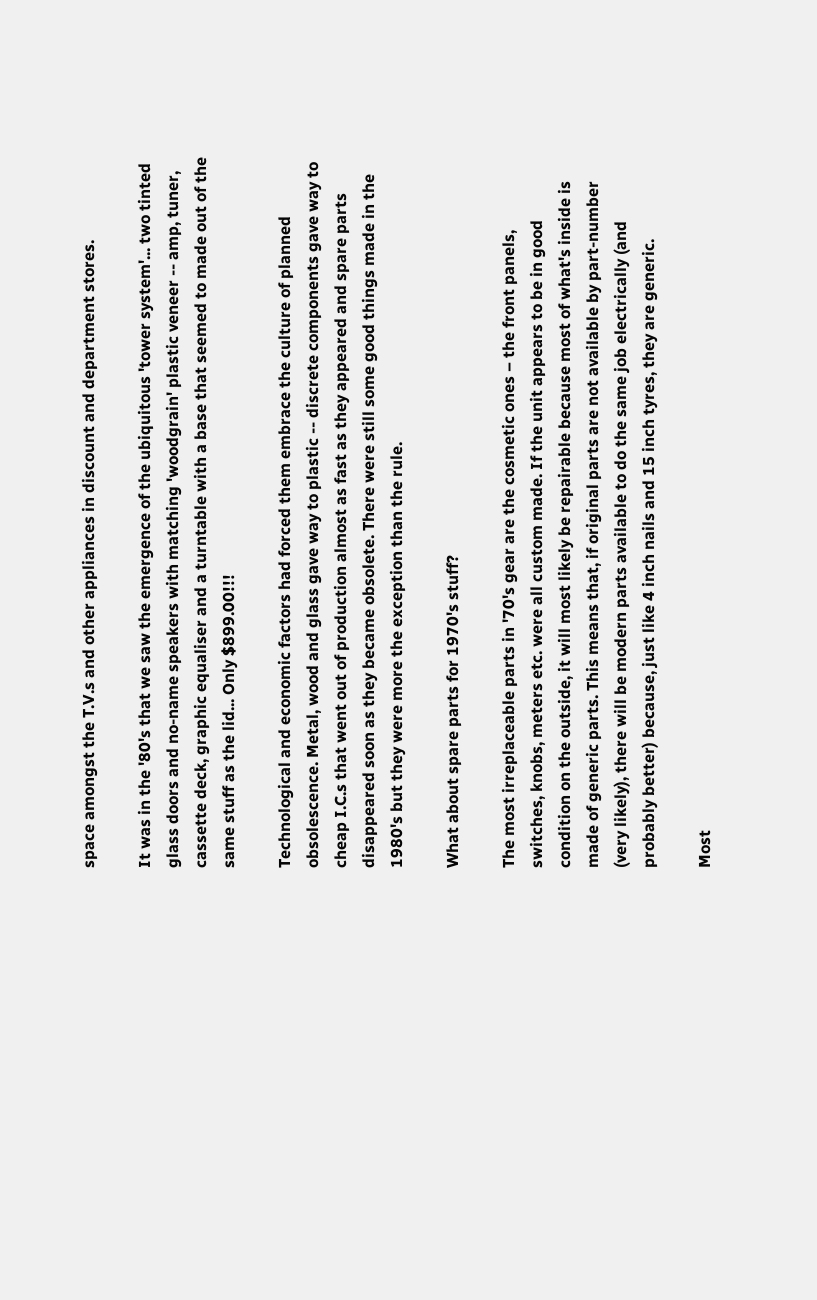space amongst the T.V.s and other appliances in discount and department stores.

It was in the '80's that we saw the emergence of the ubiquitous 'tower system'... two tinted glass doors and no-name speakers with matching 'woodgrain' plastic veneer -- amp, tuner, cassette deck, graphic equaliser and a turntable with a base that seemed to made out of the same stuff as the lid... Only $899.00!!!

Technological and economic factors had forced them embrace the culture of planned obsolescence. Metal, wood and glass gave way to plastic -- discrete components gave way to cheap I.C.s that went out of production almost as fast as they appeared and spare parts disappeared soon as they became obsolete. There were still some good things made in the 1980's but they were more the exception than the rule.

What about spare parts for 1970's stuff?

The most irreplaceable parts in '70's gear are the cosmetic ones – the front panels, switches, knobs, meters etc. were all custom made. If the unit appears to be in good condition on the outside, it will most likely be repairable because most of what's inside is made of generic parts. This means that, if original parts are not available by part-number (very likely), there will be modern parts available to do the same job electrically (and probably better) because, just like 4 inch nails and 15 inch tyres, they are generic.

Most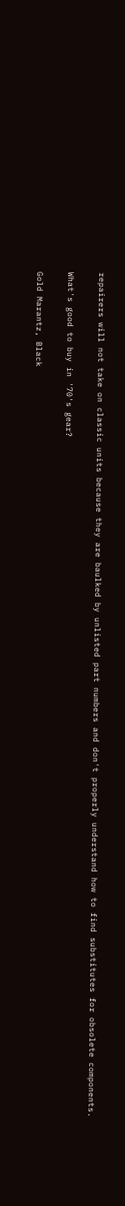repairers will not take on classic units because they are baulked by unlisted part numbers and don't properly understand how to find substitutes for obsolete components.

What's good to buy in '70's gear?

Gold Marantz, Black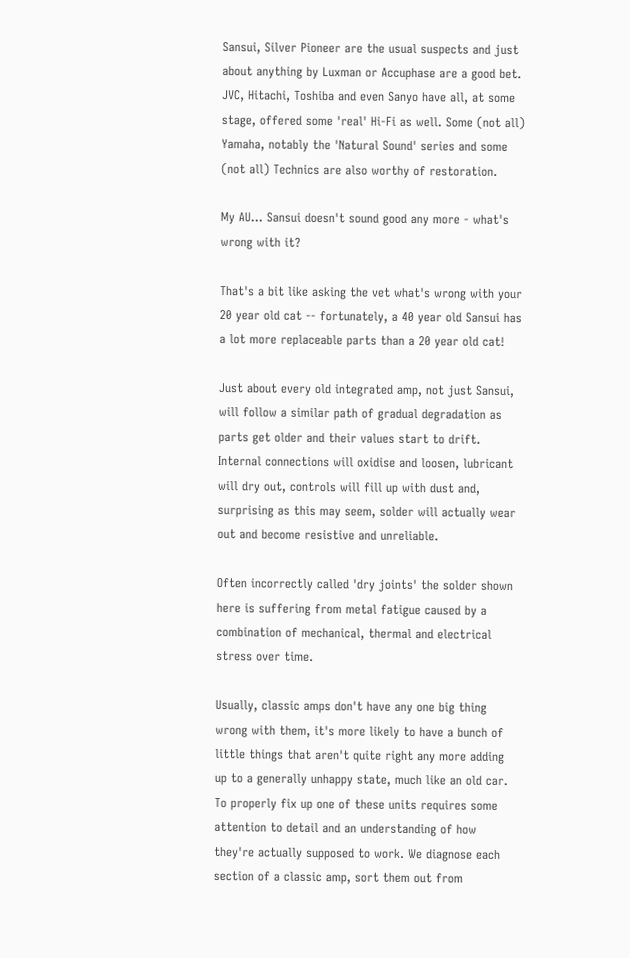Sansui, Silver Pioneer are the usual suspects and just about anything by Luxman or Accuphase are a good bet. JVC, Hitachi, Toshiba and even Sanyo have all, at some stage, offered some 'real' Hi-Fi as well. Some (not all) Yamaha, notably the 'Natural Sound' series and some (not all) Technics are also worthy of restoration.

My AU... Sansui doesn't sound good any more - what's wrong with it?

That's a bit like asking the vet what's wrong with your 20 year old cat -- fortunately, a 40 year old Sansui has a lot more replaceable parts than a 20 year old cat!

Just about every old integrated amp, not just Sansui, will follow a similar path of gradual degradation as parts get older and their values start to drift. Internal connections will oxidise and loosen, lubricant will dry out, controls will fill up with dust and, surprising as this may seem, solder will actually wear out and become resistive and unreliable.

Often incorrectly called 'dry joints' the solder shown here is suffering from metal fatigue caused by a combination of mechanical, thermal and electrical stress over time.

Usually, classic amps don't have any one big thing wrong with them, it's more likely to have a bunch of little things that aren't quite right any more adding up to a generally unhappy state, much like an old car. To properly fix up one of these units requires some attention to detail and an understanding of how they're actually supposed to work. We diagnose each section of a classic amp, sort them out from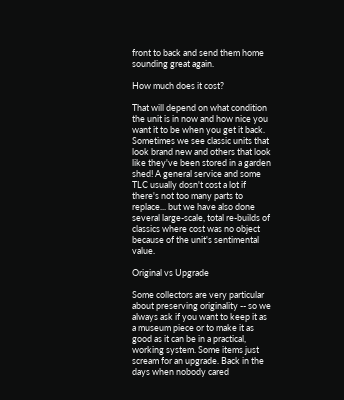front to back and send them home sounding great again.

How much does it cost?

That will depend on what condition the unit is in now and how nice you want it to be when you get it back. Sometimes we see classic units that look brand new and others that look like they've been stored in a garden shed! A general service and some TLC usually dosn't cost a lot if there's not too many parts to replace... but we have also done several large-scale, total re-builds of classics where cost was no object because of the unit's sentimental value.

Original vs Upgrade

Some collectors are very particular about preserving originality -- so we always ask if you want to keep it as a museum piece or to make it as good as it can be in a practical, working system. Some items just scream for an upgrade. Back in the days when nobody cared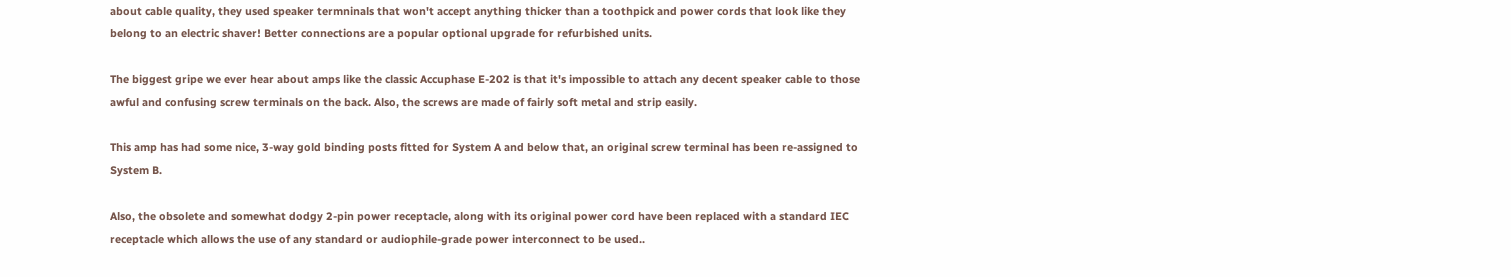about cable quality, they used speaker termninals that won't accept anything thicker than a toothpick and power cords that look like they belong to an electric shaver! Better connections are a popular optional upgrade for refurbished units.

The biggest gripe we ever hear about amps like the classic Accuphase E-202 is that it's impossible to attach any decent speaker cable to those awful and confusing screw terminals on the back. Also, the screws are made of fairly soft metal and strip easily.

This amp has had some nice, 3-way gold binding posts fitted for System A and below that, an original screw terminal has been re-assigned to System B.

Also, the obsolete and somewhat dodgy 2-pin power receptacle, along with its original power cord have been replaced with a standard IEC receptacle which allows the use of any standard or audiophile-grade power interconnect to be used..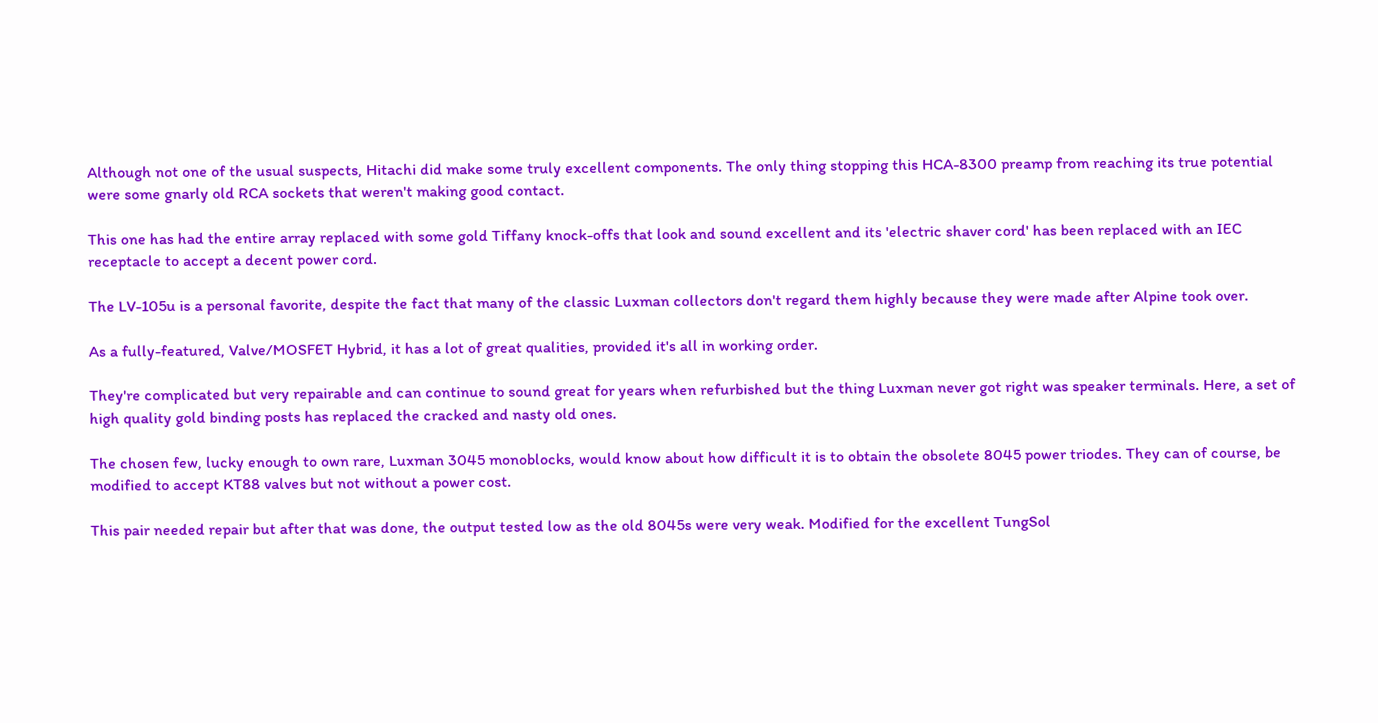Although not one of the usual suspects, Hitachi did make some truly excellent components. The only thing stopping this HCA-8300 preamp from reaching its true potential were some gnarly old RCA sockets that weren't making good contact.

This one has had the entire array replaced with some gold Tiffany knock-offs that look and sound excellent and its 'electric shaver cord' has been replaced with an IEC receptacle to accept a decent power cord.

The LV-105u is a personal favorite, despite the fact that many of the classic Luxman collectors don't regard them highly because they were made after Alpine took over.

As a fully-featured, Valve/MOSFET Hybrid, it has a lot of great qualities, provided it's all in working order.

They're complicated but very repairable and can continue to sound great for years when refurbished but the thing Luxman never got right was speaker terminals. Here, a set of high quality gold binding posts has replaced the cracked and nasty old ones.

The chosen few, lucky enough to own rare, Luxman 3045 monoblocks, would know about how difficult it is to obtain the obsolete 8045 power triodes. They can of course, be modified to accept KT88 valves but not without a power cost.

This pair needed repair but after that was done, the output tested low as the old 8045s were very weak. Modified for the excellent TungSol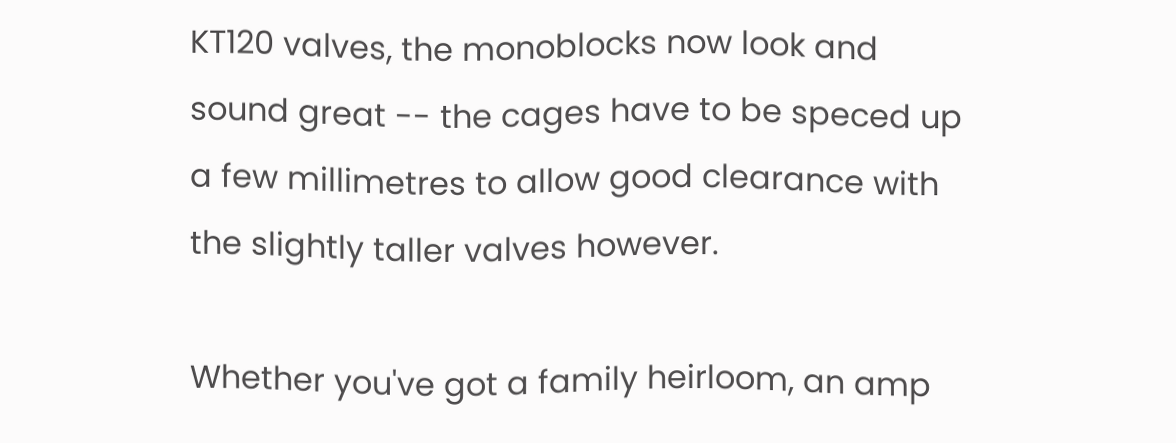KT120 valves, the monoblocks now look and sound great -- the cages have to be speced up a few millimetres to allow good clearance with the slightly taller valves however.

Whether you've got a family heirloom, an amp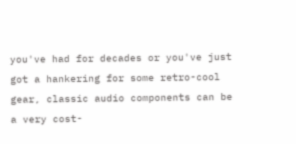you've had for decades or you've just got a hankering for some retro-cool gear, classic audio components can be a very cost-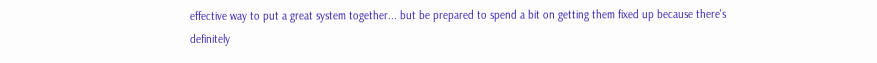effective way to put a great system together... but be prepared to spend a bit on getting them fixed up because there's definitely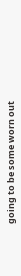going to be some worn out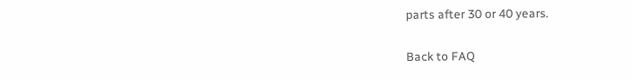parts after 30 or 40 years.

Back to FAQ